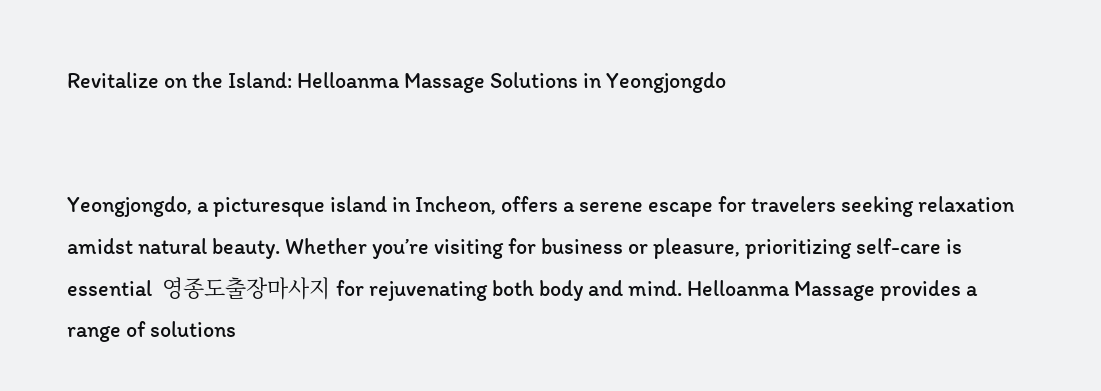Revitalize on the Island: Helloanma Massage Solutions in Yeongjongdo


Yeongjongdo, a picturesque island in Incheon, offers a serene escape for travelers seeking relaxation amidst natural beauty. Whether you’re visiting for business or pleasure, prioritizing self-care is essential  영종도출장마사지 for rejuvenating both body and mind. Helloanma Massage provides a range of solutions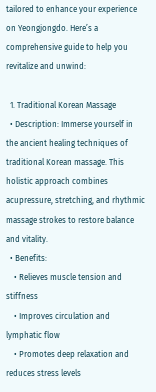tailored to enhance your experience on Yeongjongdo. Here’s a comprehensive guide to help you revitalize and unwind:

  1. Traditional Korean Massage
  • Description: Immerse yourself in the ancient healing techniques of traditional Korean massage. This holistic approach combines acupressure, stretching, and rhythmic massage strokes to restore balance and vitality.
  • Benefits:
    • Relieves muscle tension and stiffness
    • Improves circulation and lymphatic flow
    • Promotes deep relaxation and reduces stress levels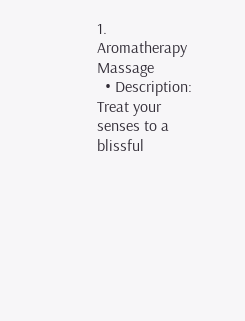1. Aromatherapy Massage
  • Description: Treat your senses to a blissful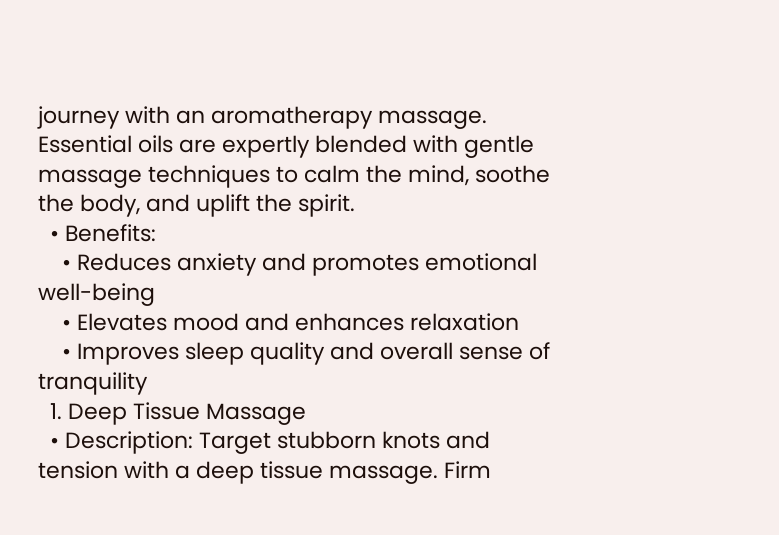journey with an aromatherapy massage. Essential oils are expertly blended with gentle massage techniques to calm the mind, soothe the body, and uplift the spirit.
  • Benefits:
    • Reduces anxiety and promotes emotional well-being
    • Elevates mood and enhances relaxation
    • Improves sleep quality and overall sense of tranquility
  1. Deep Tissue Massage
  • Description: Target stubborn knots and tension with a deep tissue massage. Firm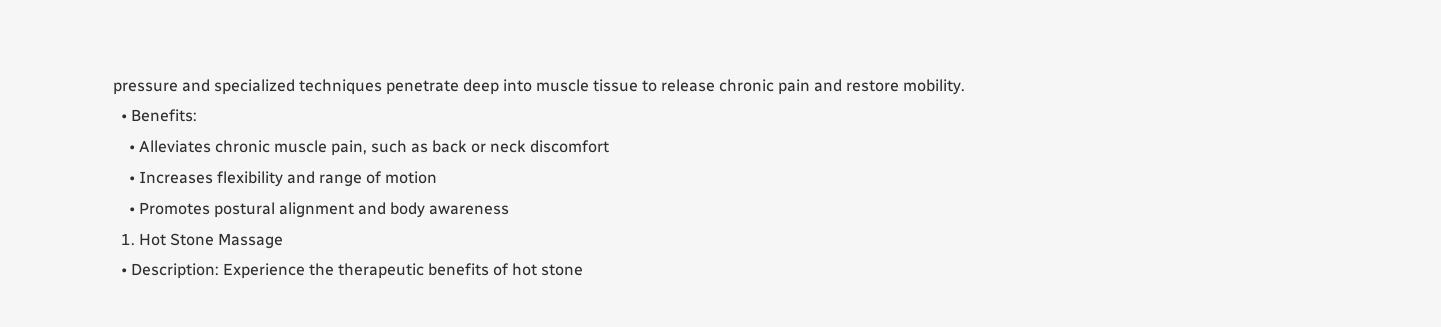pressure and specialized techniques penetrate deep into muscle tissue to release chronic pain and restore mobility.
  • Benefits:
    • Alleviates chronic muscle pain, such as back or neck discomfort
    • Increases flexibility and range of motion
    • Promotes postural alignment and body awareness
  1. Hot Stone Massage
  • Description: Experience the therapeutic benefits of hot stone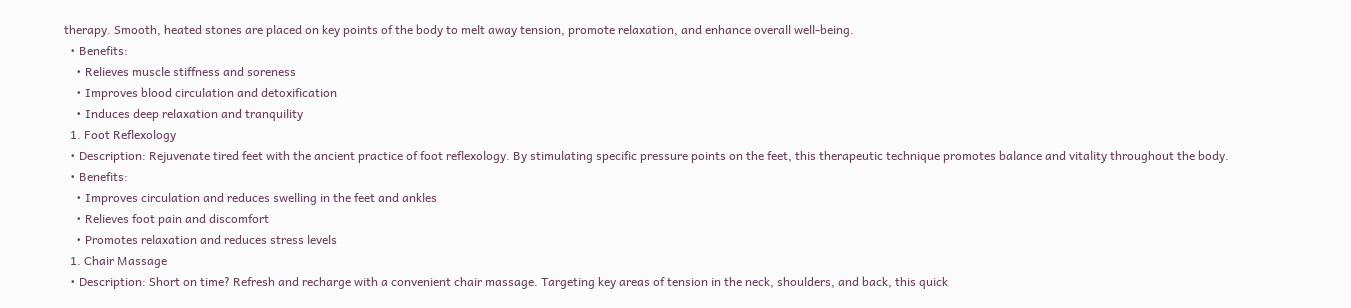therapy. Smooth, heated stones are placed on key points of the body to melt away tension, promote relaxation, and enhance overall well-being.
  • Benefits:
    • Relieves muscle stiffness and soreness
    • Improves blood circulation and detoxification
    • Induces deep relaxation and tranquility
  1. Foot Reflexology
  • Description: Rejuvenate tired feet with the ancient practice of foot reflexology. By stimulating specific pressure points on the feet, this therapeutic technique promotes balance and vitality throughout the body.
  • Benefits:
    • Improves circulation and reduces swelling in the feet and ankles
    • Relieves foot pain and discomfort
    • Promotes relaxation and reduces stress levels
  1. Chair Massage
  • Description: Short on time? Refresh and recharge with a convenient chair massage. Targeting key areas of tension in the neck, shoulders, and back, this quick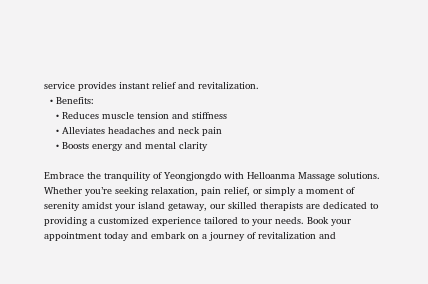service provides instant relief and revitalization.
  • Benefits:
    • Reduces muscle tension and stiffness
    • Alleviates headaches and neck pain
    • Boosts energy and mental clarity

Embrace the tranquility of Yeongjongdo with Helloanma Massage solutions. Whether you’re seeking relaxation, pain relief, or simply a moment of serenity amidst your island getaway, our skilled therapists are dedicated to providing a customized experience tailored to your needs. Book your appointment today and embark on a journey of revitalization and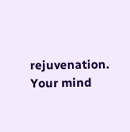rejuvenation. Your mind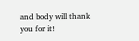and body will thank you for it!